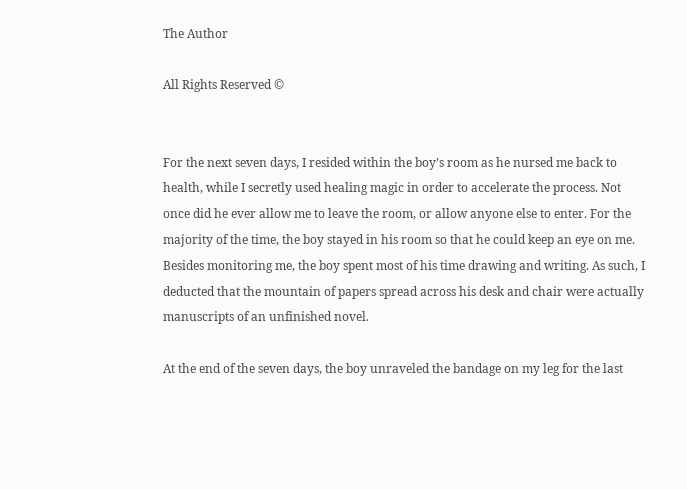The Author

All Rights Reserved ©


For the next seven days, I resided within the boy’s room as he nursed me back to health, while I secretly used healing magic in order to accelerate the process. Not once did he ever allow me to leave the room, or allow anyone else to enter. For the majority of the time, the boy stayed in his room so that he could keep an eye on me. Besides monitoring me, the boy spent most of his time drawing and writing. As such, I deducted that the mountain of papers spread across his desk and chair were actually manuscripts of an unfinished novel.

At the end of the seven days, the boy unraveled the bandage on my leg for the last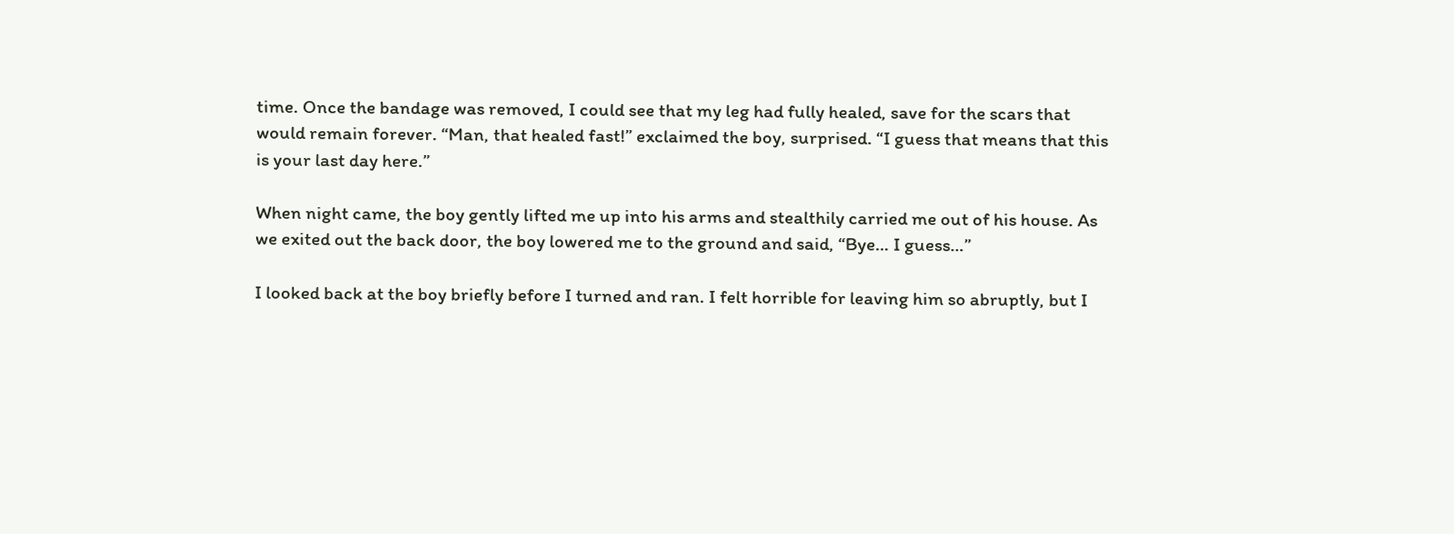time. Once the bandage was removed, I could see that my leg had fully healed, save for the scars that would remain forever. “Man, that healed fast!” exclaimed the boy, surprised. “I guess that means that this is your last day here.”

When night came, the boy gently lifted me up into his arms and stealthily carried me out of his house. As we exited out the back door, the boy lowered me to the ground and said, “Bye… I guess…”

I looked back at the boy briefly before I turned and ran. I felt horrible for leaving him so abruptly, but I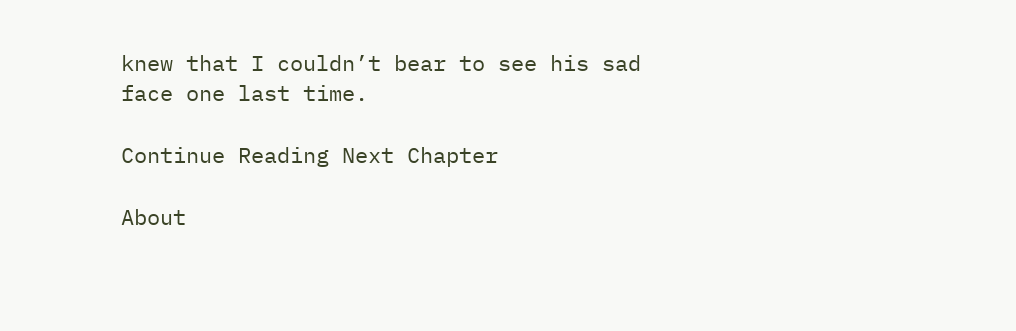knew that I couldn’t bear to see his sad face one last time.

Continue Reading Next Chapter

About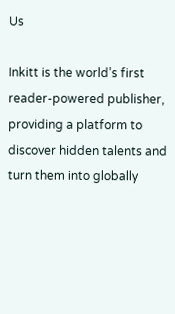Us

Inkitt is the world’s first reader-powered publisher, providing a platform to discover hidden talents and turn them into globally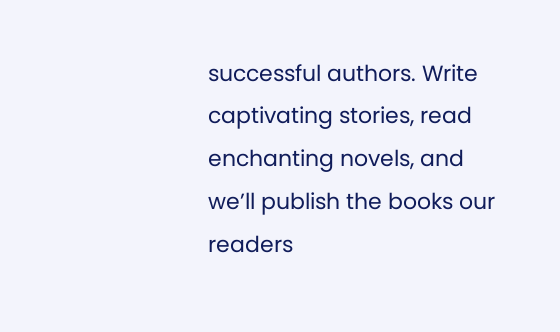successful authors. Write captivating stories, read enchanting novels, and we’ll publish the books our readers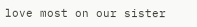love most on our sister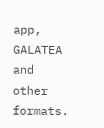app, GALATEA and other formats.